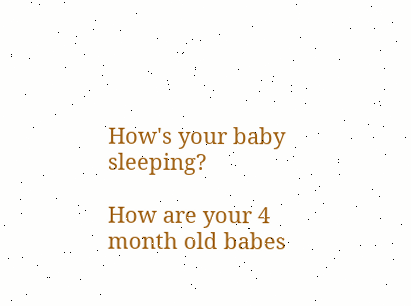How's your baby sleeping?

How are your 4 month old babes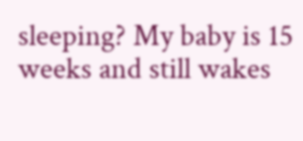sleeping? My baby is 15 weeks and still wakes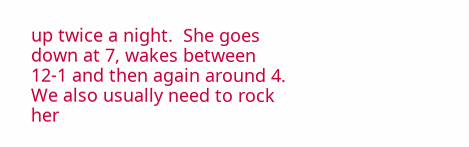up twice a night.  She goes down at 7, wakes between 12-1 and then again around 4.  We also usually need to rock her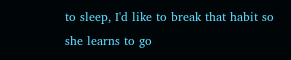to sleep, I'd like to break that habit so she learns to go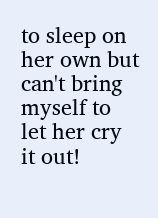to sleep on her own but can't bring myself to let her cry it out!